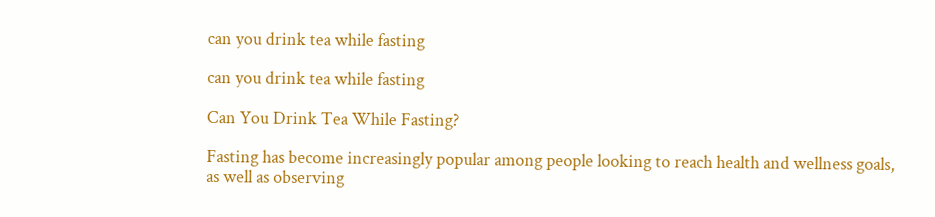can you drink tea while fasting

can you drink tea while fasting

Can You Drink Tea While Fasting?

Fasting has become increasingly popular among people looking to reach health and wellness goals, as well as observing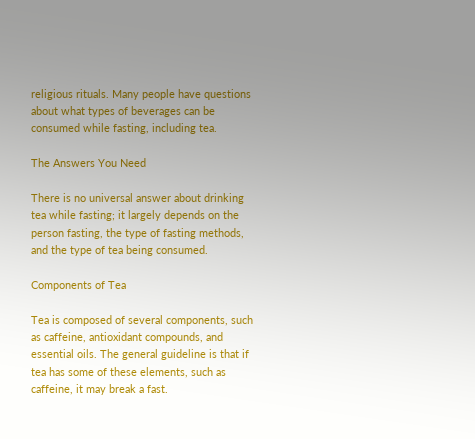religious rituals. Many people have questions about what types of beverages can be consumed while fasting, including tea.

The Answers You Need

There is no universal answer about drinking tea while fasting; it largely depends on the person fasting, the type of fasting methods, and the type of tea being consumed.

Components of Tea

Tea is composed of several components, such as caffeine, antioxidant compounds, and essential oils. The general guideline is that if tea has some of these elements, such as caffeine, it may break a fast.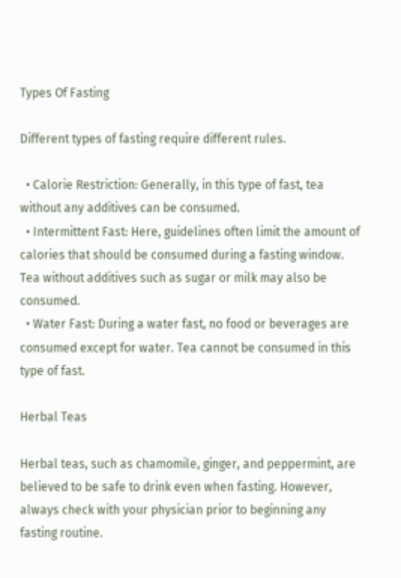Types Of Fasting

Different types of fasting require different rules.

  • Calorie Restriction: Generally, in this type of fast, tea without any additives can be consumed.
  • Intermittent Fast: Here, guidelines often limit the amount of calories that should be consumed during a fasting window. Tea without additives such as sugar or milk may also be consumed.
  • Water Fast: During a water fast, no food or beverages are consumed except for water. Tea cannot be consumed in this type of fast.

Herbal Teas

Herbal teas, such as chamomile, ginger, and peppermint, are believed to be safe to drink even when fasting. However, always check with your physician prior to beginning any fasting routine.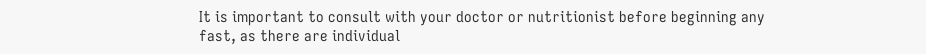It is important to consult with your doctor or nutritionist before beginning any fast, as there are individual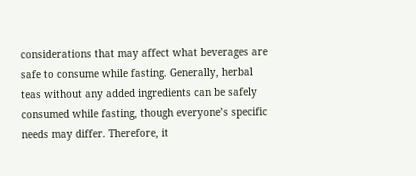considerations that may affect what beverages are safe to consume while fasting. Generally, herbal teas without any added ingredients can be safely consumed while fasting, though everyone’s specific needs may differ. Therefore, it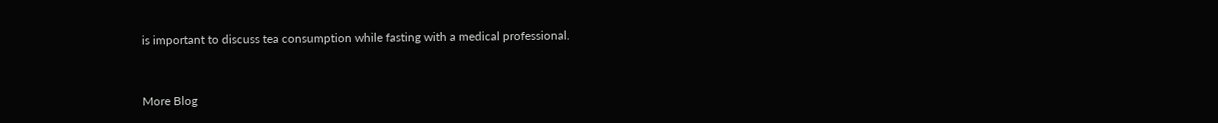is important to discuss tea consumption while fasting with a medical professional.


More Blog